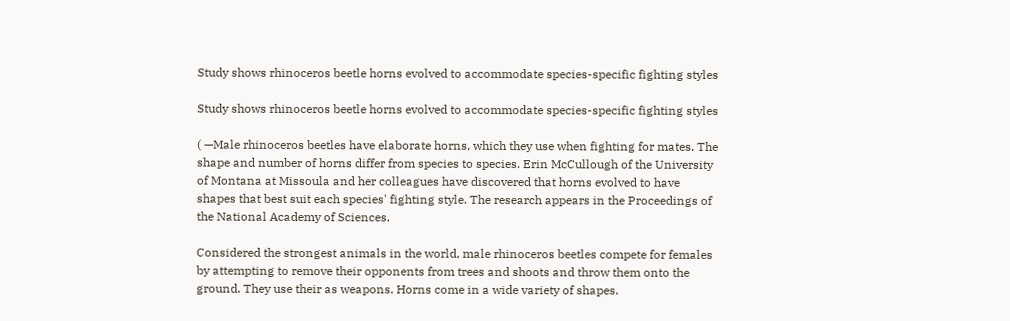Study shows rhinoceros beetle horns evolved to accommodate species-specific fighting styles

Study shows rhinoceros beetle horns evolved to accommodate species-specific fighting styles

( —Male rhinoceros beetles have elaborate horns, which they use when fighting for mates. The shape and number of horns differ from species to species. Erin McCullough of the University of Montana at Missoula and her colleagues have discovered that horns evolved to have shapes that best suit each species' fighting style. The research appears in the Proceedings of the National Academy of Sciences.

Considered the strongest animals in the world, male rhinoceros beetles compete for females by attempting to remove their opponents from trees and shoots and throw them onto the ground. They use their as weapons. Horns come in a wide variety of shapes.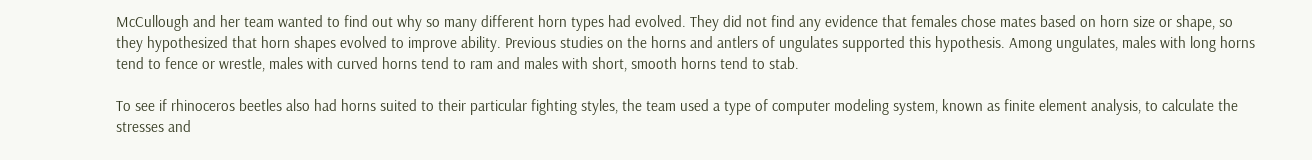McCullough and her team wanted to find out why so many different horn types had evolved. They did not find any evidence that females chose mates based on horn size or shape, so they hypothesized that horn shapes evolved to improve ability. Previous studies on the horns and antlers of ungulates supported this hypothesis. Among ungulates, males with long horns tend to fence or wrestle, males with curved horns tend to ram and males with short, smooth horns tend to stab.

To see if rhinoceros beetles also had horns suited to their particular fighting styles, the team used a type of computer modeling system, known as finite element analysis, to calculate the stresses and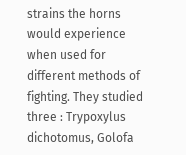strains the horns would experience when used for different methods of fighting. They studied three : Trypoxylus dichotomus, Golofa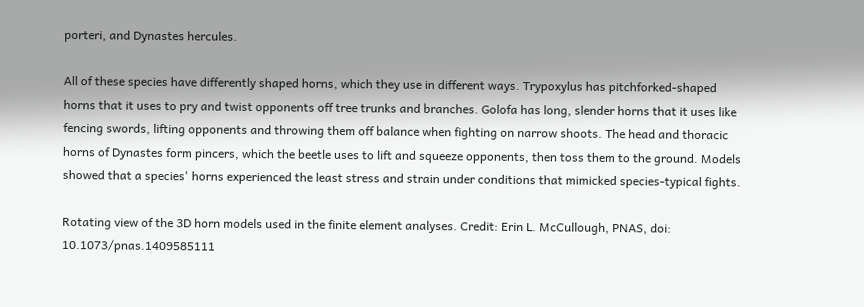porteri, and Dynastes hercules.

All of these species have differently shaped horns, which they use in different ways. Trypoxylus has pitchforked-shaped horns that it uses to pry and twist opponents off tree trunks and branches. Golofa has long, slender horns that it uses like fencing swords, lifting opponents and throwing them off balance when fighting on narrow shoots. The head and thoracic horns of Dynastes form pincers, which the beetle uses to lift and squeeze opponents, then toss them to the ground. Models showed that a species' horns experienced the least stress and strain under conditions that mimicked species-typical fights.

Rotating view of the 3D horn models used in the finite element analyses. Credit: Erin L. McCullough, PNAS, doi: 10.1073/pnas.1409585111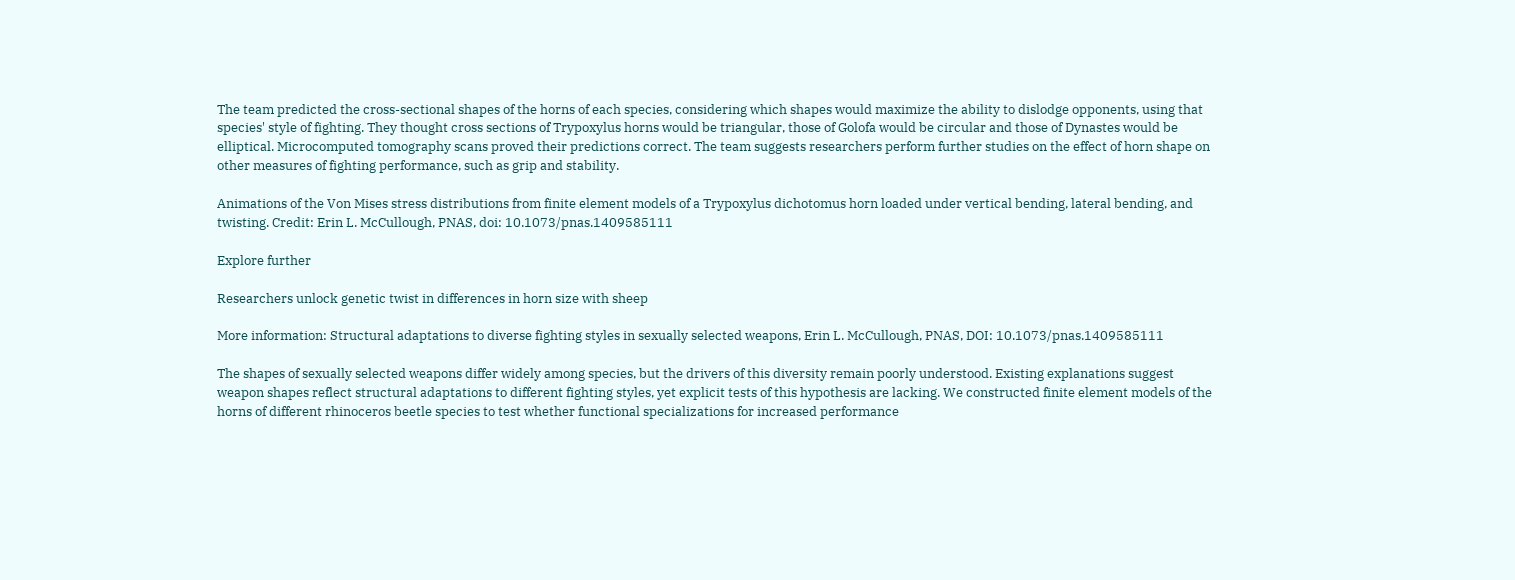The team predicted the cross-sectional shapes of the horns of each species, considering which shapes would maximize the ability to dislodge opponents, using that species' style of fighting. They thought cross sections of Trypoxylus horns would be triangular, those of Golofa would be circular and those of Dynastes would be elliptical. Microcomputed tomography scans proved their predictions correct. The team suggests researchers perform further studies on the effect of horn shape on other measures of fighting performance, such as grip and stability.

Animations of the Von Mises stress distributions from finite element models of a Trypoxylus dichotomus horn loaded under vertical bending, lateral bending, and twisting. Credit: Erin L. McCullough, PNAS, doi: 10.1073/pnas.1409585111

Explore further

Researchers unlock genetic twist in differences in horn size with sheep

More information: Structural adaptations to diverse fighting styles in sexually selected weapons, Erin L. McCullough, PNAS, DOI: 10.1073/pnas.1409585111

The shapes of sexually selected weapons differ widely among species, but the drivers of this diversity remain poorly understood. Existing explanations suggest weapon shapes reflect structural adaptations to different fighting styles, yet explicit tests of this hypothesis are lacking. We constructed finite element models of the horns of different rhinoceros beetle species to test whether functional specializations for increased performance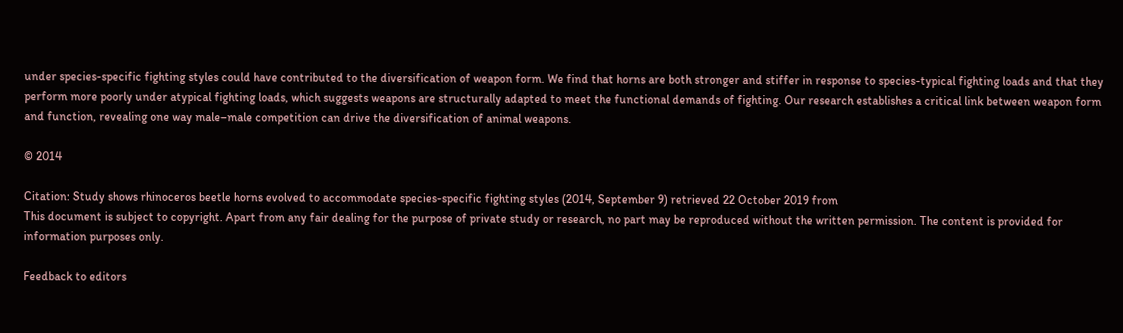under species-specific fighting styles could have contributed to the diversification of weapon form. We find that horns are both stronger and stiffer in response to species-typical fighting loads and that they perform more poorly under atypical fighting loads, which suggests weapons are structurally adapted to meet the functional demands of fighting. Our research establishes a critical link between weapon form and function, revealing one way male–male competition can drive the diversification of animal weapons.

© 2014

Citation: Study shows rhinoceros beetle horns evolved to accommodate species-specific fighting styles (2014, September 9) retrieved 22 October 2019 from
This document is subject to copyright. Apart from any fair dealing for the purpose of private study or research, no part may be reproduced without the written permission. The content is provided for information purposes only.

Feedback to editors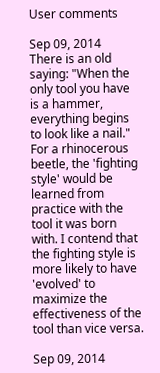User comments

Sep 09, 2014
There is an old saying: "When the only tool you have is a hammer, everything begins to look like a nail."
For a rhinocerous beetle, the 'fighting style' would be learned from practice with the tool it was born with. I contend that the fighting style is more likely to have 'evolved' to maximize the effectiveness of the tool than vice versa.

Sep 09, 2014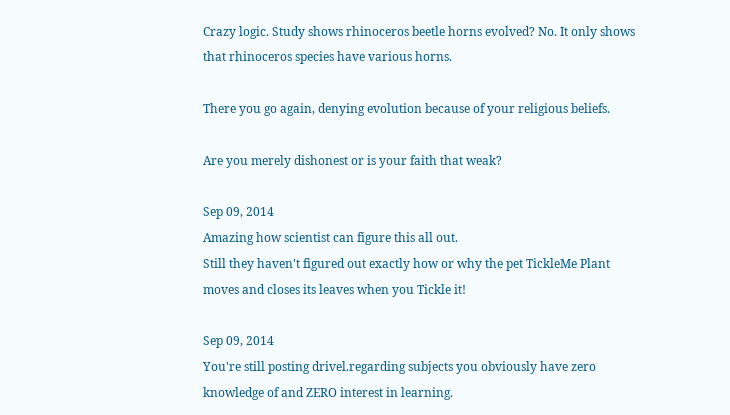Crazy logic. Study shows rhinoceros beetle horns evolved? No. It only shows that rhinoceros species have various horns.

There you go again, denying evolution because of your religious beliefs.

Are you merely dishonest or is your faith that weak?

Sep 09, 2014
Amazing how scientist can figure this all out.
Still they haven't figured out exactly how or why the pet TickleMe Plant moves and closes its leaves when you Tickle it!

Sep 09, 2014
You're still posting drivel.regarding subjects you obviously have zero knowledge of and ZERO interest in learning.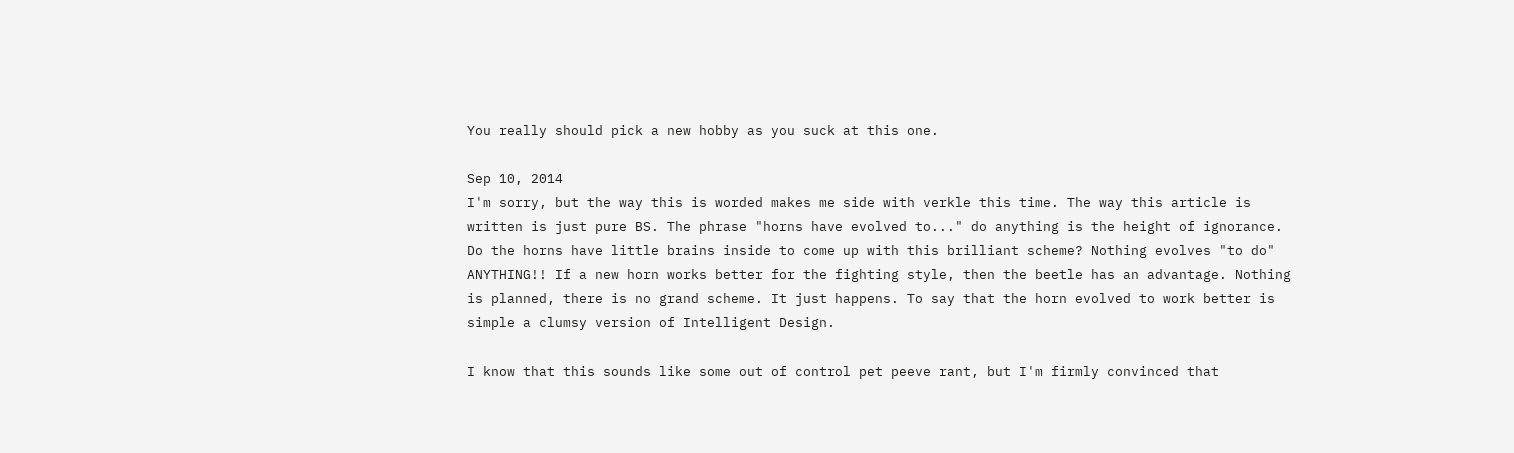You really should pick a new hobby as you suck at this one.

Sep 10, 2014
I'm sorry, but the way this is worded makes me side with verkle this time. The way this article is written is just pure BS. The phrase "horns have evolved to..." do anything is the height of ignorance. Do the horns have little brains inside to come up with this brilliant scheme? Nothing evolves "to do" ANYTHING!! If a new horn works better for the fighting style, then the beetle has an advantage. Nothing is planned, there is no grand scheme. It just happens. To say that the horn evolved to work better is simple a clumsy version of Intelligent Design.

I know that this sounds like some out of control pet peeve rant, but I'm firmly convinced that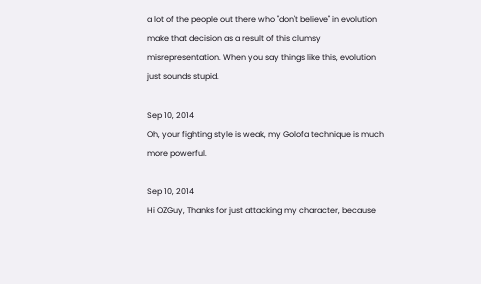a lot of the people out there who "don't believe" in evolution make that decision as a result of this clumsy misrepresentation. When you say things like this, evolution just sounds stupid.

Sep 10, 2014
Oh, your fighting style is weak, my Golofa technique is much more powerful.

Sep 10, 2014
Hi OZGuy, Thanks for just attacking my character, because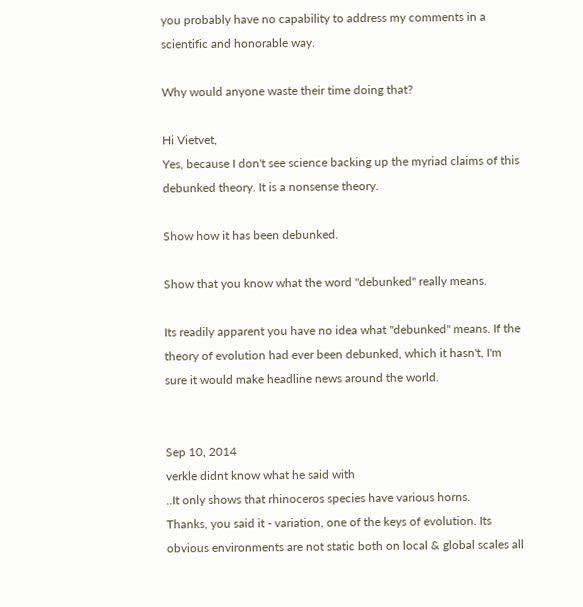you probably have no capability to address my comments in a scientific and honorable way.

Why would anyone waste their time doing that?

Hi Vietvet,
Yes, because I don't see science backing up the myriad claims of this debunked theory. It is a nonsense theory.

Show how it has been debunked.

Show that you know what the word "debunked" really means.

Its readily apparent you have no idea what "debunked" means. If the theory of evolution had ever been debunked, which it hasn't, I'm sure it would make headline news around the world.


Sep 10, 2014
verkle didnt know what he said with
..It only shows that rhinoceros species have various horns.
Thanks, you said it - variation, one of the keys of evolution. Its obvious environments are not static both on local & global scales all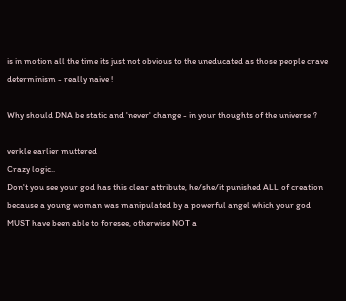is in motion all the time its just not obvious to the uneducated as those people crave determinism - really naive !

Why should DNA be static and 'never' change - in your thoughts of the universe ?

verkle earlier muttered
Crazy logic..
Don't you see your god has this clear attribute, he/she/it punished ALL of creation because a young woman was manipulated by a powerful angel which your god MUST have been able to foresee, otherwise NOT a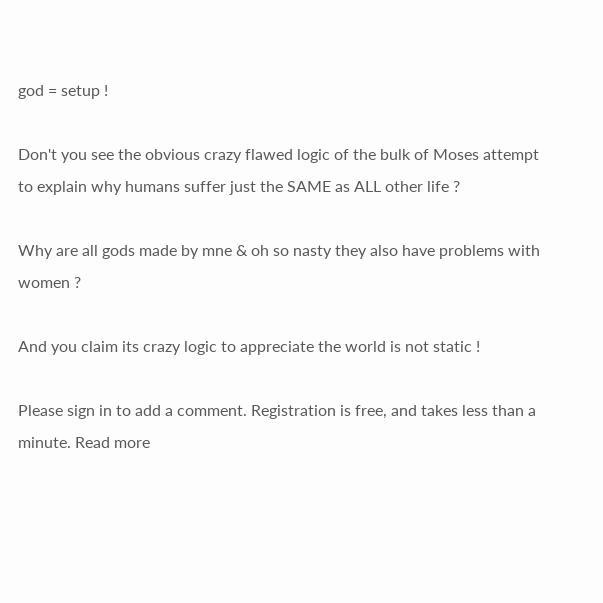god = setup !

Don't you see the obvious crazy flawed logic of the bulk of Moses attempt to explain why humans suffer just the SAME as ALL other life ?

Why are all gods made by mne & oh so nasty they also have problems with women ?

And you claim its crazy logic to appreciate the world is not static !

Please sign in to add a comment. Registration is free, and takes less than a minute. Read more